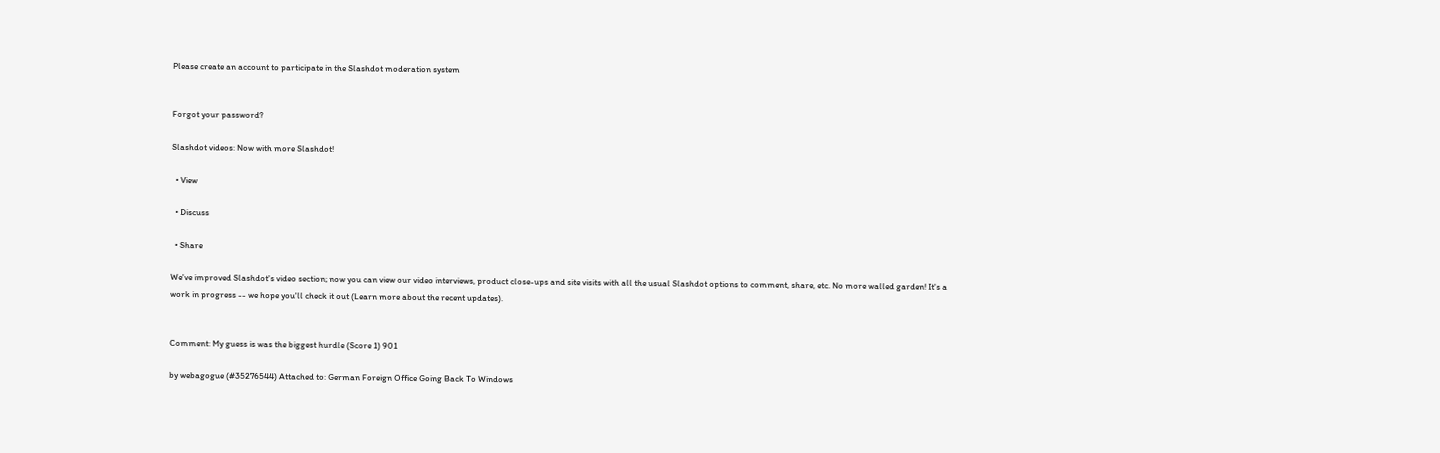Please create an account to participate in the Slashdot moderation system


Forgot your password?

Slashdot videos: Now with more Slashdot!

  • View

  • Discuss

  • Share

We've improved Slashdot's video section; now you can view our video interviews, product close-ups and site visits with all the usual Slashdot options to comment, share, etc. No more walled garden! It's a work in progress -- we hope you'll check it out (Learn more about the recent updates).


Comment: My guess is was the biggest hurdle (Score 1) 901

by webagogue (#35276544) Attached to: German Foreign Office Going Back To Windows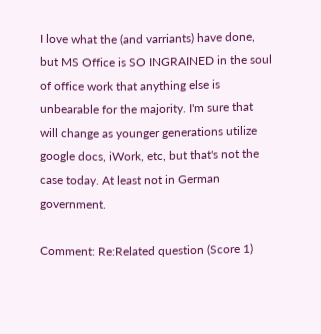I love what the (and varriants) have done, but MS Office is SO INGRAINED in the soul of office work that anything else is unbearable for the majority. I'm sure that will change as younger generations utilize google docs, iWork, etc, but that's not the case today. At least not in German government.

Comment: Re:Related question (Score 1)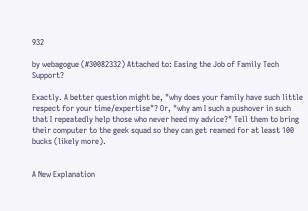932

by webagogue (#30082332) Attached to: Easing the Job of Family Tech Support?

Exactly. A better question might be, "why does your family have such little respect for your time/expertise"? Or, "why am I such a pushover in such that I repeatedly help those who never heed my advice?" Tell them to bring their computer to the geek squad so they can get reamed for at least 100 bucks (likely more).


A New Explanation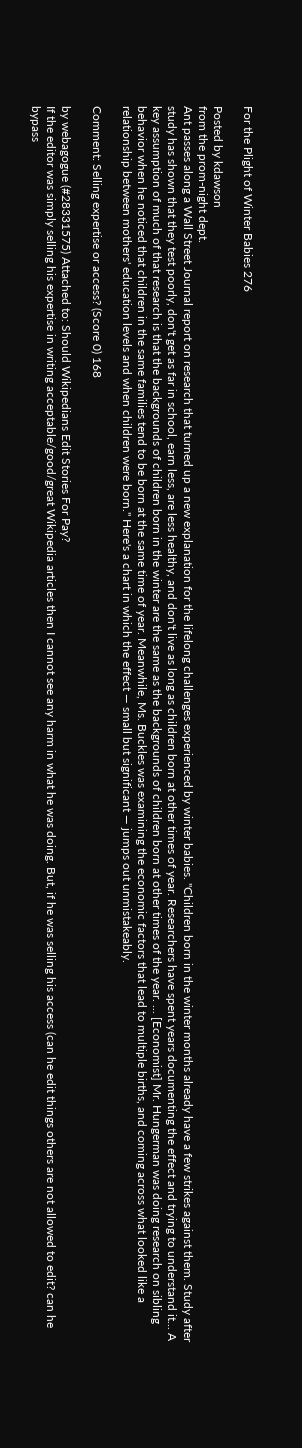For the Plight of Winter Babies 276

Posted by kdawson
from the prom-night dept.
Ant passes along a Wall Street Journal report on research that turned up a new explanation for the lifelong challenges experienced by winter babies. "Children born in the winter months already have a few strikes against them. Study after study has shown that they test poorly, don't get as far in school, earn less, are less healthy, and don't live as long as children born at other times of year. Researchers have spent years documenting the effect and trying to understand it... A key assumption of much of that research is that the backgrounds of children born in the winter are the same as the backgrounds of children born at other times of the year. ... [Economist] Mr. Hungerman was doing research on sibling behavior when he noticed that children in the same families tend to be born at the same time of year. Meanwhile, Ms. Buckles was examining the economic factors that lead to multiple births, and coming across what looked like a relationship between mothers' education levels and when children were born." Here's a chart in which the effect — small but significant — jumps out unmistakeably.

Comment: Selling expertise or access? (Score 0) 168

by webagogue (#28331575) Attached to: Should Wikipedians Edit Stories For Pay?
If the editor was simply selling his expertise in writing acceptable/good/great Wikipedia articles then I cannot see any harm in what he was doing. But, if he was selling his access (can he edit things others are not allowed to edit? can he bypass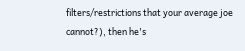filters/restrictions that your average joe cannot?), then he's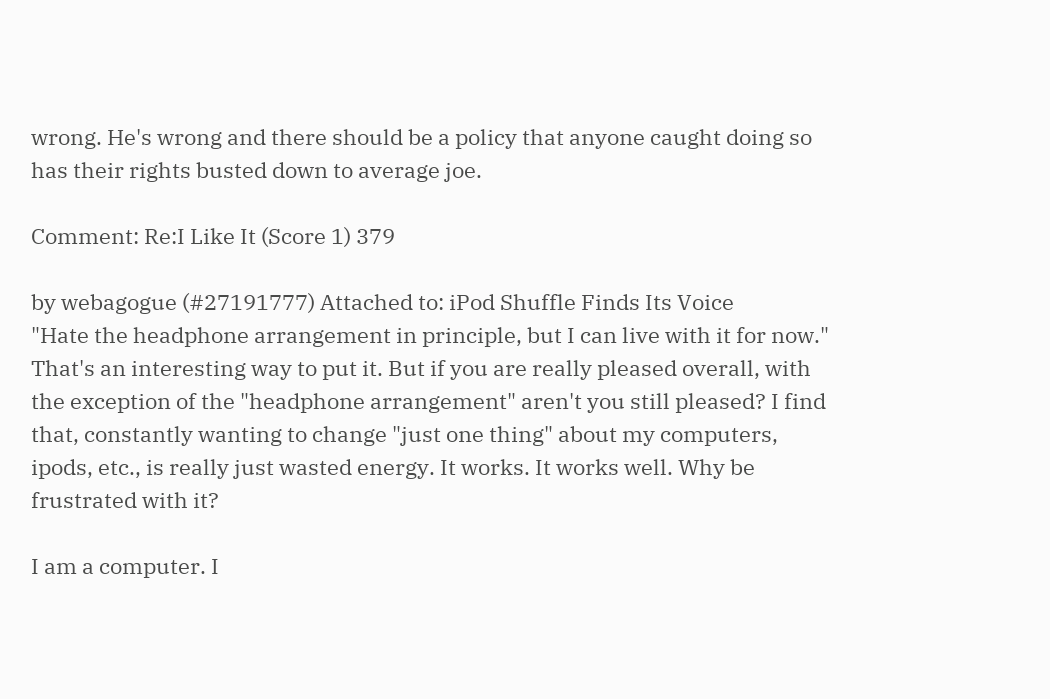wrong. He's wrong and there should be a policy that anyone caught doing so has their rights busted down to average joe.

Comment: Re:I Like It (Score 1) 379

by webagogue (#27191777) Attached to: iPod Shuffle Finds Its Voice
"Hate the headphone arrangement in principle, but I can live with it for now." That's an interesting way to put it. But if you are really pleased overall, with the exception of the "headphone arrangement" aren't you still pleased? I find that, constantly wanting to change "just one thing" about my computers, ipods, etc., is really just wasted energy. It works. It works well. Why be frustrated with it?

I am a computer. I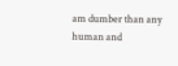am dumber than any human and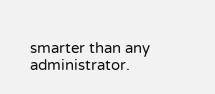smarter than any administrator.